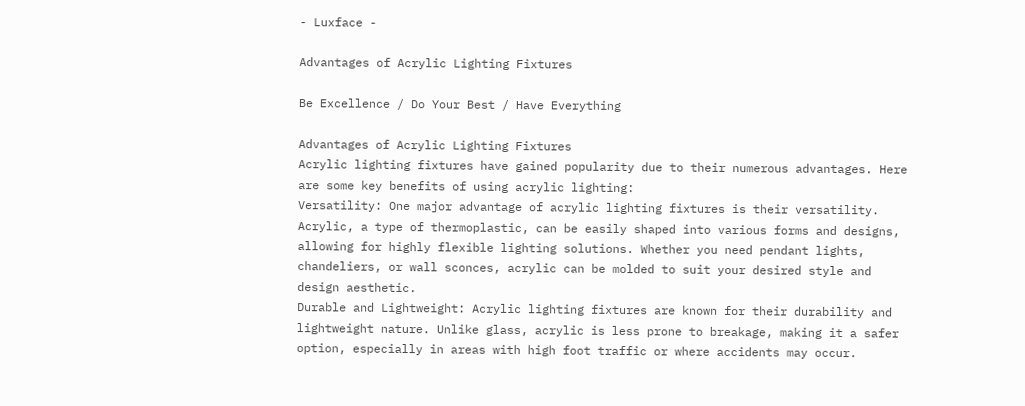- Luxface -

Advantages of Acrylic Lighting Fixtures

Be Excellence / Do Your Best / Have Everything

Advantages of Acrylic Lighting Fixtures
Acrylic lighting fixtures have gained popularity due to their numerous advantages. Here are some key benefits of using acrylic lighting:
Versatility: One major advantage of acrylic lighting fixtures is their versatility. Acrylic, a type of thermoplastic, can be easily shaped into various forms and designs, allowing for highly flexible lighting solutions. Whether you need pendant lights, chandeliers, or wall sconces, acrylic can be molded to suit your desired style and design aesthetic.
Durable and Lightweight: Acrylic lighting fixtures are known for their durability and lightweight nature. Unlike glass, acrylic is less prone to breakage, making it a safer option, especially in areas with high foot traffic or where accidents may occur.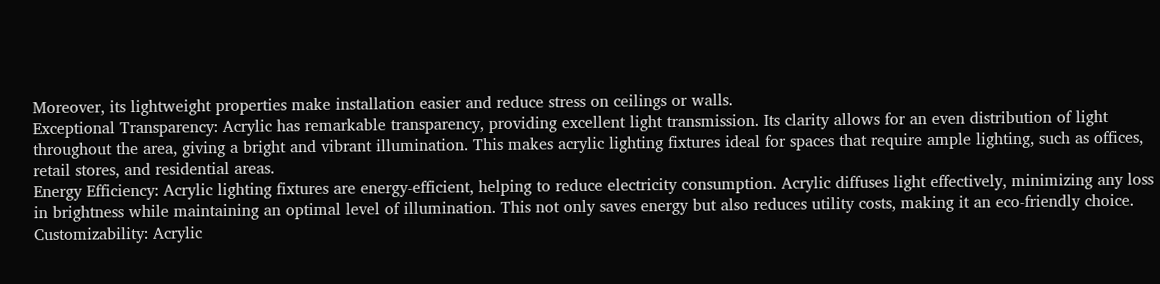Moreover, its lightweight properties make installation easier and reduce stress on ceilings or walls.
Exceptional Transparency: Acrylic has remarkable transparency, providing excellent light transmission. Its clarity allows for an even distribution of light throughout the area, giving a bright and vibrant illumination. This makes acrylic lighting fixtures ideal for spaces that require ample lighting, such as offices, retail stores, and residential areas.
Energy Efficiency: Acrylic lighting fixtures are energy-efficient, helping to reduce electricity consumption. Acrylic diffuses light effectively, minimizing any loss in brightness while maintaining an optimal level of illumination. This not only saves energy but also reduces utility costs, making it an eco-friendly choice.
Customizability: Acrylic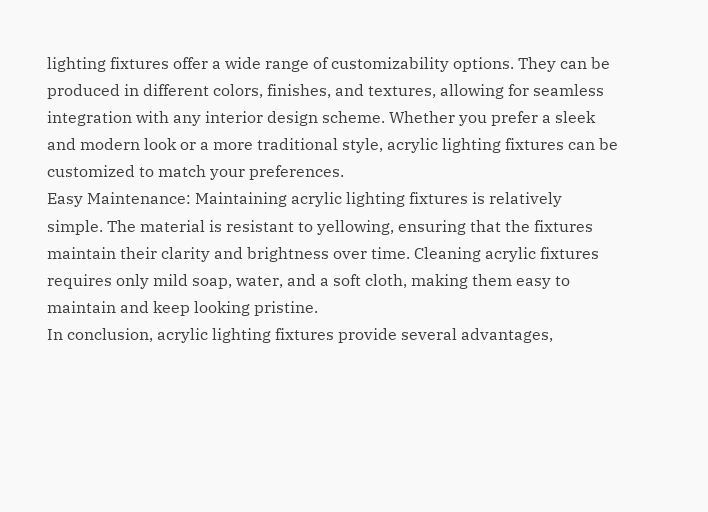lighting fixtures offer a wide range of customizability options. They can be produced in different colors, finishes, and textures, allowing for seamless integration with any interior design scheme. Whether you prefer a sleek and modern look or a more traditional style, acrylic lighting fixtures can be customized to match your preferences.
Easy Maintenance: Maintaining acrylic lighting fixtures is relatively simple. The material is resistant to yellowing, ensuring that the fixtures maintain their clarity and brightness over time. Cleaning acrylic fixtures requires only mild soap, water, and a soft cloth, making them easy to maintain and keep looking pristine.
In conclusion, acrylic lighting fixtures provide several advantages,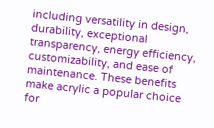including versatility in design, durability, exceptional transparency, energy efficiency, customizability, and ease of maintenance. These benefits make acrylic a popular choice for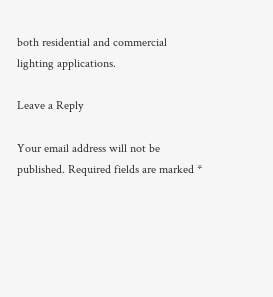both residential and commercial lighting applications.

Leave a Reply

Your email address will not be published. Required fields are marked *